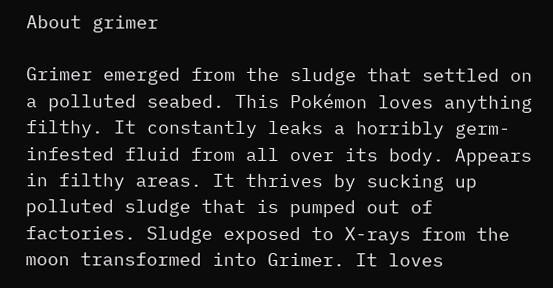About grimer

Grimer emerged from the sludge that settled on a polluted seabed. This Pokémon loves anything filthy. It constantly leaks a horribly germ-infested fluid from all over its body. Appears in filthy areas. It thrives by sucking up polluted sludge that is pumped out of factories. Sludge exposed to X-rays from the moon transformed into Grimer. It loves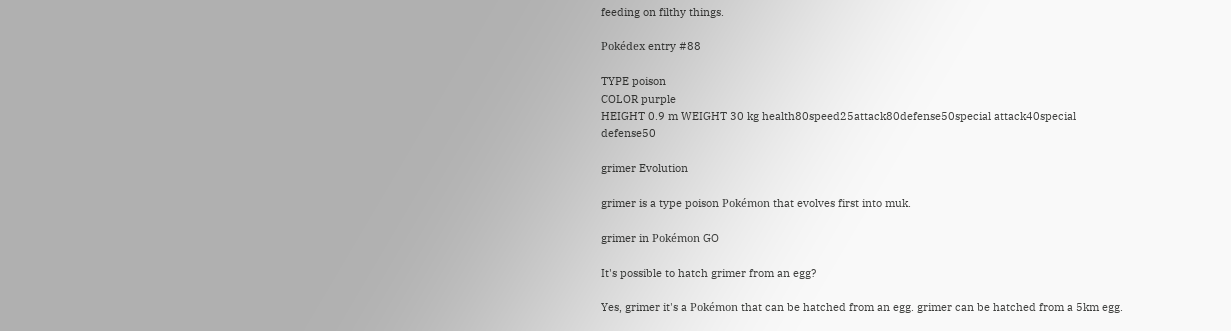feeding on filthy things.

Pokédex entry #88

TYPE poison
COLOR purple
HEIGHT 0.9 m WEIGHT 30 kg health80speed25attack80defense50special attack40special defense50

grimer Evolution

grimer is a type poison Pokémon that evolves first into muk.

grimer in Pokémon GO

It's possible to hatch grimer from an egg?

Yes, grimer it's a Pokémon that can be hatched from an egg. grimer can be hatched from a 5km egg.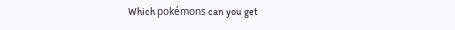Which pokémons can you get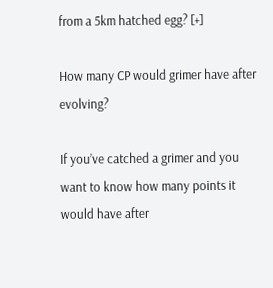from a 5km hatched egg? [+]

How many CP would grimer have after evolving?

If you’ve catched a grimer and you want to know how many points it would have after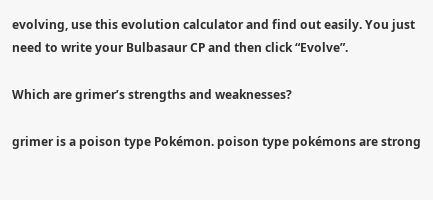evolving, use this evolution calculator and find out easily. You just need to write your Bulbasaur CP and then click “Evolve”.

Which are grimer’s strengths and weaknesses?

grimer is a poison type Pokémon. poison type pokémons are strong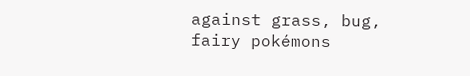against grass, bug, fairy pokémons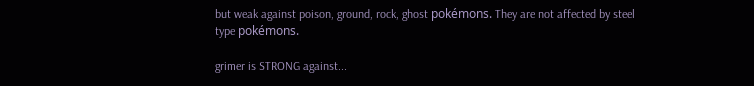but weak against poison, ground, rock, ghost pokémons. They are not affected by steel type pokémons.

grimer is STRONG against...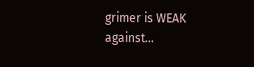grimer is WEAK against...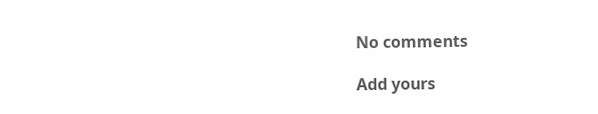No comments

Add yours